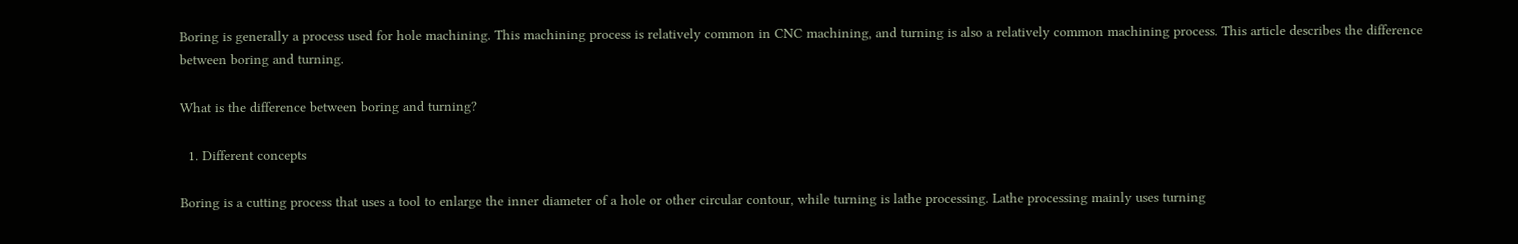Boring is generally a process used for hole machining. This machining process is relatively common in CNC machining, and turning is also a relatively common machining process. This article describes the difference between boring and turning.

What is the difference between boring and turning?

  1. Different concepts

Boring is a cutting process that uses a tool to enlarge the inner diameter of a hole or other circular contour, while turning is lathe processing. Lathe processing mainly uses turning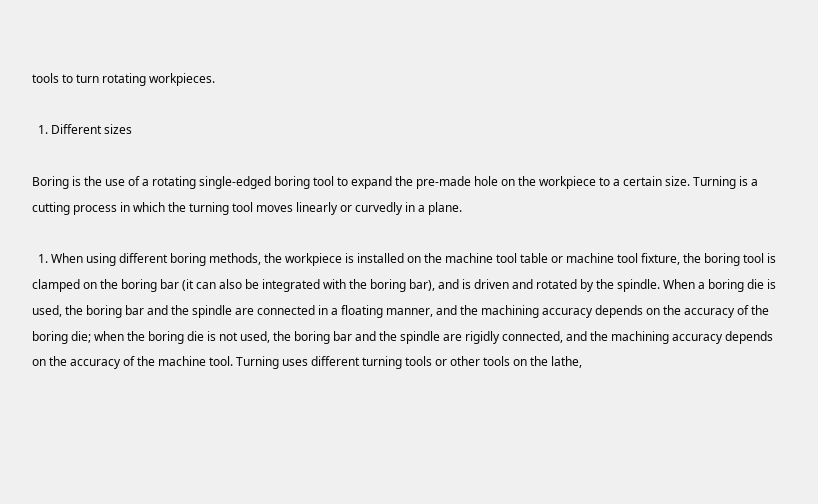tools to turn rotating workpieces.

  1. Different sizes

Boring is the use of a rotating single-edged boring tool to expand the pre-made hole on the workpiece to a certain size. Turning is a cutting process in which the turning tool moves linearly or curvedly in a plane.

  1. When using different boring methods, the workpiece is installed on the machine tool table or machine tool fixture, the boring tool is clamped on the boring bar (it can also be integrated with the boring bar), and is driven and rotated by the spindle. When a boring die is used, the boring bar and the spindle are connected in a floating manner, and the machining accuracy depends on the accuracy of the boring die; when the boring die is not used, the boring bar and the spindle are rigidly connected, and the machining accuracy depends on the accuracy of the machine tool. Turning uses different turning tools or other tools on the lathe,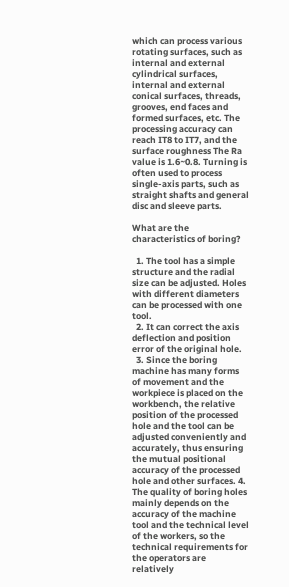which can process various rotating surfaces, such as internal and external cylindrical surfaces, internal and external conical surfaces, threads, grooves, end faces and formed surfaces, etc. The processing accuracy can reach IT8 to IT7, and the surface roughness The Ra value is 1.6~0.8. Turning is often used to process single-axis parts, such as straight shafts and general disc and sleeve parts.

What are the characteristics of boring?

  1. The tool has a simple structure and the radial size can be adjusted. Holes with different diameters can be processed with one tool.
  2. It can correct the axis deflection and position error of the original hole.
  3. Since the boring machine has many forms of movement and the workpiece is placed on the workbench, the relative position of the processed hole and the tool can be adjusted conveniently and accurately, thus ensuring the mutual positional accuracy of the processed hole and other surfaces. 4. The quality of boring holes mainly depends on the accuracy of the machine tool and the technical level of the workers, so the technical requirements for the operators are relatively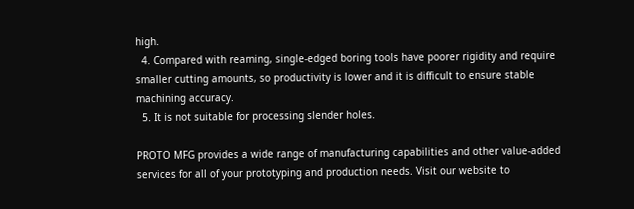high.
  4. Compared with reaming, single-edged boring tools have poorer rigidity and require smaller cutting amounts, so productivity is lower and it is difficult to ensure stable machining accuracy.
  5. It is not suitable for processing slender holes.

PROTO MFG provides a wide range of manufacturing capabilities and other value-added services for all of your prototyping and production needs. Visit our website to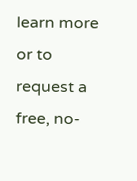learn more or to request a free, no-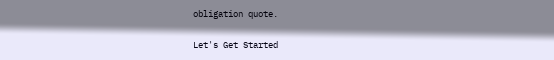obligation quote.

Let's Get Started